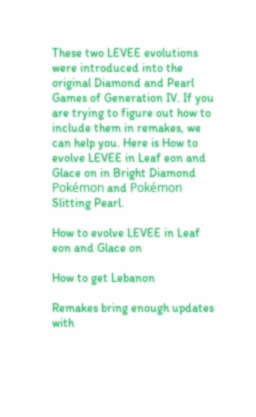These two LEVEE evolutions were introduced into the original Diamond and Pearl Games of Generation IV. If you are trying to figure out how to include them in remakes, we can help you. Here is How to evolve LEVEE in Leaf eon and Glace on in Bright Diamond Pokémon and Pokémon Slitting Pearl.

How to evolve LEVEE in Leaf eon and Glace on

How to get Lebanon

Remakes bring enough updates with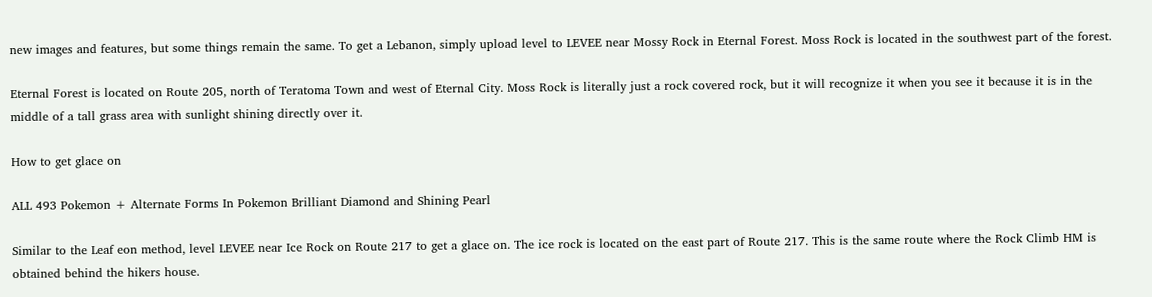new images and features, but some things remain the same. To get a Lebanon, simply upload level to LEVEE near Mossy Rock in Eternal Forest. Moss Rock is located in the southwest part of the forest.

Eternal Forest is located on Route 205, north of Teratoma Town and west of Eternal City. Moss Rock is literally just a rock covered rock, but it will recognize it when you see it because it is in the middle of a tall grass area with sunlight shining directly over it.

How to get glace on

ALL 493 Pokemon + Alternate Forms In Pokemon Brilliant Diamond and Shining Pearl

Similar to the Leaf eon method, level LEVEE near Ice Rock on Route 217 to get a glace on. The ice rock is located on the east part of Route 217. This is the same route where the Rock Climb HM is obtained behind the hikers house.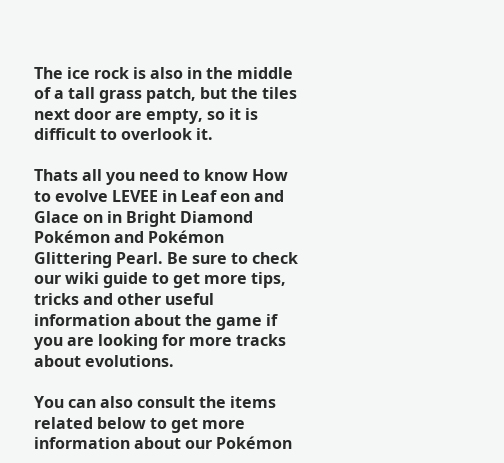The ice rock is also in the middle of a tall grass patch, but the tiles next door are empty, so it is difficult to overlook it.

Thats all you need to know How to evolve LEVEE in Leaf eon and Glace on in Bright Diamond Pokémon and Pokémon Glittering Pearl. Be sure to check our wiki guide to get more tips, tricks and other useful information about the game if you are looking for more tracks about evolutions.

You can also consult the items related below to get more information about our Pokémon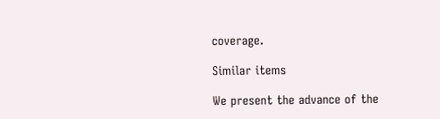coverage.

Similar items

We present the advance of the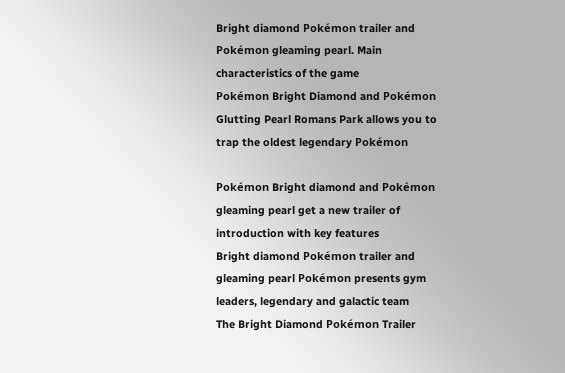Bright diamond Pokémon trailer and Pokémon gleaming pearl. Main characteristics of the game
Pokémon Bright Diamond and Pokémon Glutting Pearl Romans Park allows you to trap the oldest legendary Pokémon

Pokémon Bright diamond and Pokémon gleaming pearl get a new trailer of introduction with key features
Bright diamond Pokémon trailer and gleaming pearl Pokémon presents gym leaders, legendary and galactic team
The Bright Diamond Pokémon Trailer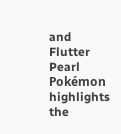and Flutter Pearl Pokémon highlights the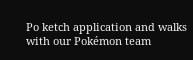Po ketch application and walks with our Pokémon team